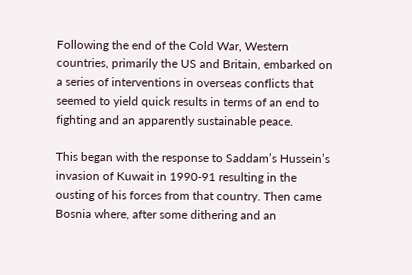Following the end of the Cold War, Western countries, primarily the US and Britain, embarked on a series of interventions in overseas conflicts that seemed to yield quick results in terms of an end to fighting and an apparently sustainable peace.

This began with the response to Saddam’s Hussein’s invasion of Kuwait in 1990-91 resulting in the ousting of his forces from that country. Then came Bosnia where, after some dithering and an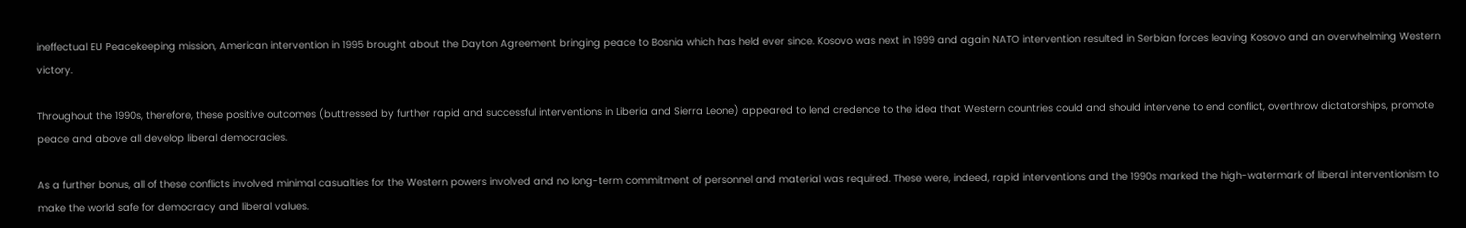ineffectual EU Peacekeeping mission, American intervention in 1995 brought about the Dayton Agreement bringing peace to Bosnia which has held ever since. Kosovo was next in 1999 and again NATO intervention resulted in Serbian forces leaving Kosovo and an overwhelming Western victory.

Throughout the 1990s, therefore, these positive outcomes (buttressed by further rapid and successful interventions in Liberia and Sierra Leone) appeared to lend credence to the idea that Western countries could and should intervene to end conflict, overthrow dictatorships, promote peace and above all develop liberal democracies.

As a further bonus, all of these conflicts involved minimal casualties for the Western powers involved and no long-term commitment of personnel and material was required. These were, indeed, rapid interventions and the 1990s marked the high-watermark of liberal interventionism to make the world safe for democracy and liberal values.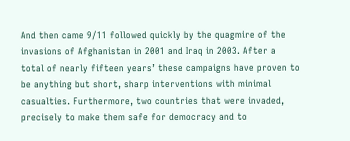And then came 9/11 followed quickly by the quagmire of the invasions of Afghanistan in 2001 and Iraq in 2003. After a total of nearly fifteen years’ these campaigns have proven to be anything but short, sharp interventions with minimal casualties. Furthermore, two countries that were invaded, precisely to make them safe for democracy and to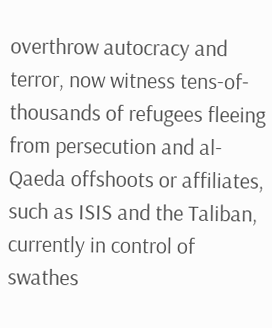overthrow autocracy and terror, now witness tens-of-thousands of refugees fleeing from persecution and al-Qaeda offshoots or affiliates, such as ISIS and the Taliban, currently in control of swathes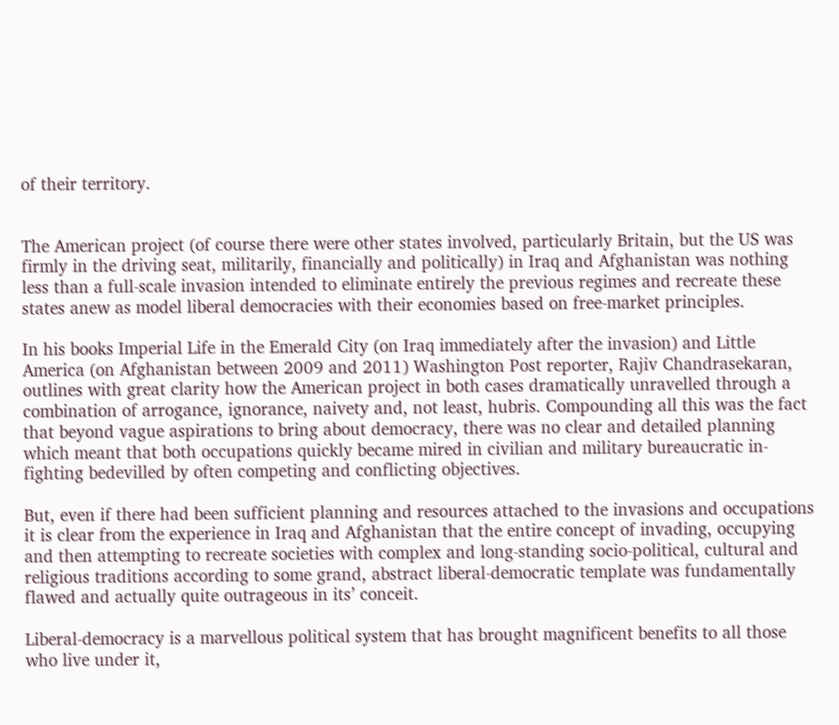of their territory.


The American project (of course there were other states involved, particularly Britain, but the US was firmly in the driving seat, militarily, financially and politically) in Iraq and Afghanistan was nothing less than a full-scale invasion intended to eliminate entirely the previous regimes and recreate these states anew as model liberal democracies with their economies based on free-market principles.

In his books Imperial Life in the Emerald City (on Iraq immediately after the invasion) and Little America (on Afghanistan between 2009 and 2011) Washington Post reporter, Rajiv Chandrasekaran, outlines with great clarity how the American project in both cases dramatically unravelled through a combination of arrogance, ignorance, naivety and, not least, hubris. Compounding all this was the fact that beyond vague aspirations to bring about democracy, there was no clear and detailed planning which meant that both occupations quickly became mired in civilian and military bureaucratic in-fighting bedevilled by often competing and conflicting objectives.

But, even if there had been sufficient planning and resources attached to the invasions and occupations it is clear from the experience in Iraq and Afghanistan that the entire concept of invading, occupying and then attempting to recreate societies with complex and long-standing socio-political, cultural and religious traditions according to some grand, abstract liberal-democratic template was fundamentally flawed and actually quite outrageous in its’ conceit.

Liberal-democracy is a marvellous political system that has brought magnificent benefits to all those who live under it,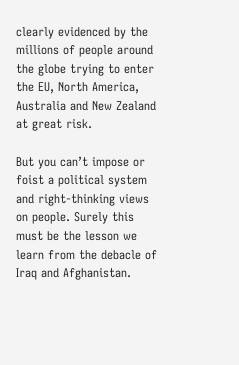clearly evidenced by the millions of people around the globe trying to enter the EU, North America, Australia and New Zealand at great risk.

But you can’t impose or foist a political system and right-thinking views on people. Surely this must be the lesson we learn from the debacle of Iraq and Afghanistan.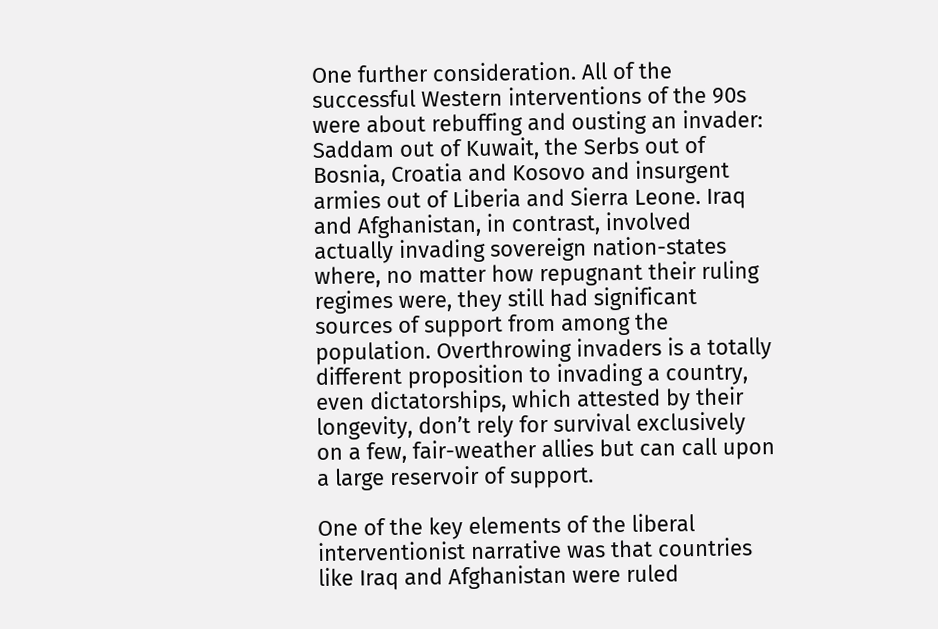One further consideration. All of the successful Western interventions of the 90s were about rebuffing and ousting an invader: Saddam out of Kuwait, the Serbs out of Bosnia, Croatia and Kosovo and insurgent armies out of Liberia and Sierra Leone. Iraq and Afghanistan, in contrast, involved actually invading sovereign nation-states where, no matter how repugnant their ruling regimes were, they still had significant sources of support from among the population. Overthrowing invaders is a totally different proposition to invading a country, even dictatorships, which attested by their longevity, don’t rely for survival exclusively on a few, fair-weather allies but can call upon a large reservoir of support.

One of the key elements of the liberal interventionist narrative was that countries like Iraq and Afghanistan were ruled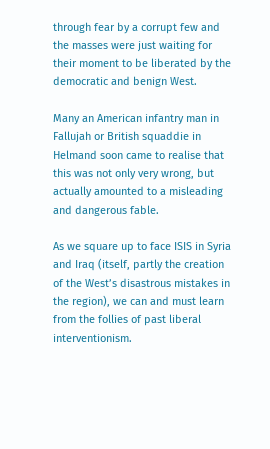through fear by a corrupt few and the masses were just waiting for their moment to be liberated by the democratic and benign West.

Many an American infantry man in Fallujah or British squaddie in Helmand soon came to realise that this was not only very wrong, but actually amounted to a misleading and dangerous fable.

As we square up to face ISIS in Syria and Iraq (itself, partly the creation of the West’s disastrous mistakes in the region), we can and must learn from the follies of past liberal interventionism.